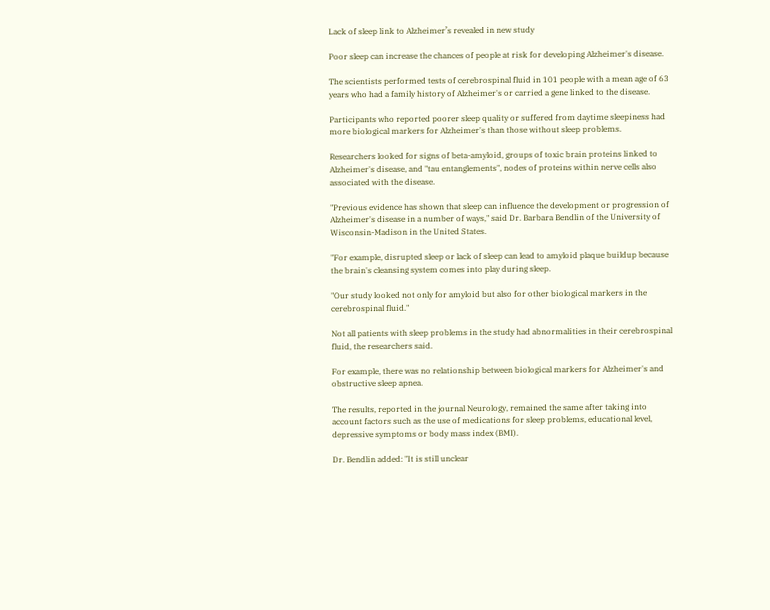Lack of sleep link to Alzheimer’s revealed in new study

Poor sleep can increase the chances of people at risk for developing Alzheimer's disease.

The scientists performed tests of cerebrospinal fluid in 101 people with a mean age of 63 years who had a family history of Alzheimer's or carried a gene linked to the disease.

Participants who reported poorer sleep quality or suffered from daytime sleepiness had more biological markers for Alzheimer's than those without sleep problems.

Researchers looked for signs of beta-amyloid, groups of toxic brain proteins linked to Alzheimer's disease, and "tau entanglements", nodes of proteins within nerve cells also associated with the disease.

"Previous evidence has shown that sleep can influence the development or progression of Alzheimer's disease in a number of ways," said Dr. Barbara Bendlin of the University of Wisconsin-Madison in the United States.

"For example, disrupted sleep or lack of sleep can lead to amyloid plaque buildup because the brain's cleansing system comes into play during sleep.

"Our study looked not only for amyloid but also for other biological markers in the cerebrospinal fluid."

Not all patients with sleep problems in the study had abnormalities in their cerebrospinal fluid, the researchers said.

For example, there was no relationship between biological markers for Alzheimer's and obstructive sleep apnea.

The results, reported in the journal Neurology, remained the same after taking into account factors such as the use of medications for sleep problems, educational level, depressive symptoms or body mass index (BMI).

Dr. Bendlin added: "It is still unclear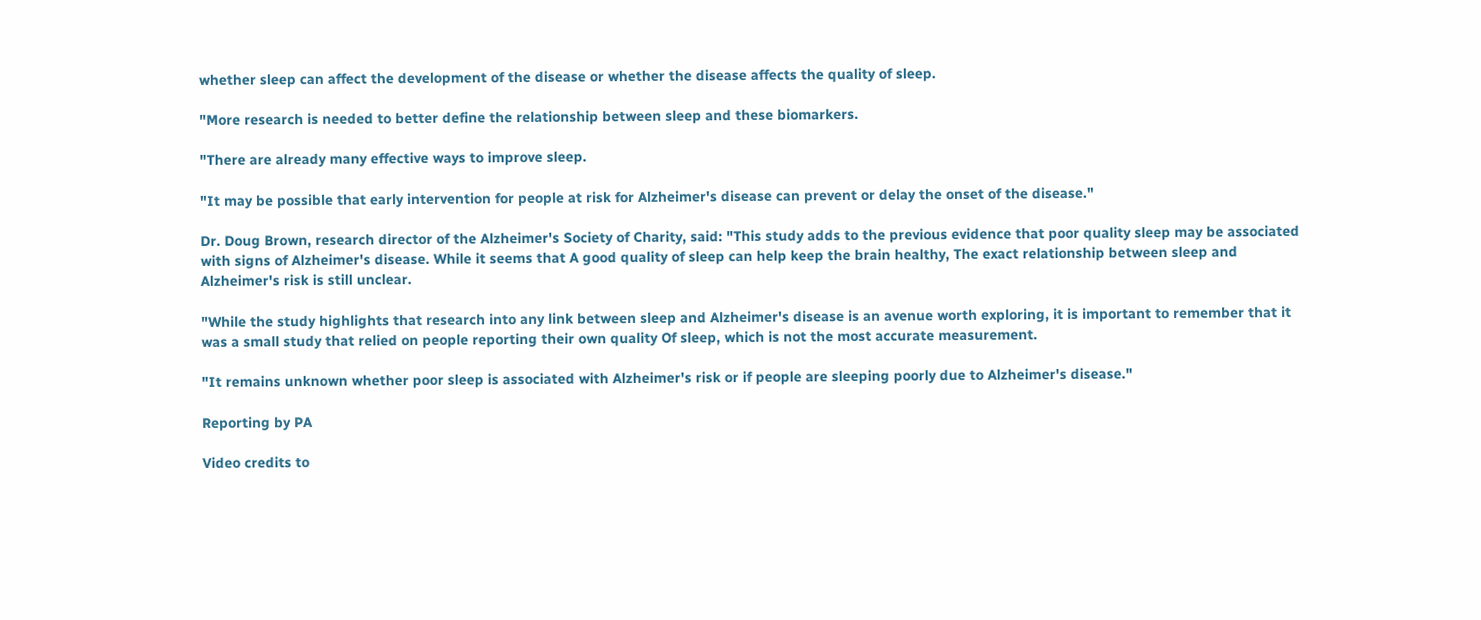whether sleep can affect the development of the disease or whether the disease affects the quality of sleep.

"More research is needed to better define the relationship between sleep and these biomarkers.

"There are already many effective ways to improve sleep.

"It may be possible that early intervention for people at risk for Alzheimer's disease can prevent or delay the onset of the disease."

Dr. Doug Brown, research director of the Alzheimer's Society of Charity, said: "This study adds to the previous evidence that poor quality sleep may be associated with signs of Alzheimer's disease. While it seems that A good quality of sleep can help keep the brain healthy, The exact relationship between sleep and Alzheimer's risk is still unclear.

"While the study highlights that research into any link between sleep and Alzheimer's disease is an avenue worth exploring, it is important to remember that it was a small study that relied on people reporting their own quality Of sleep, which is not the most accurate measurement.

"It remains unknown whether poor sleep is associated with Alzheimer's risk or if people are sleeping poorly due to Alzheimer's disease."

Reporting by PA

Video credits to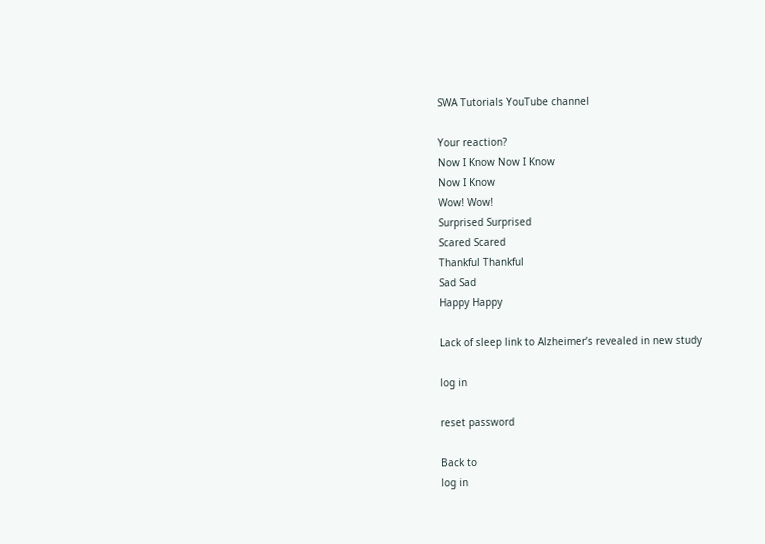SWA Tutorials YouTube channel

Your reaction?
Now I Know Now I Know
Now I Know
Wow! Wow!
Surprised Surprised
Scared Scared
Thankful Thankful
Sad Sad
Happy Happy

Lack of sleep link to Alzheimer’s revealed in new study

log in

reset password

Back to
log in